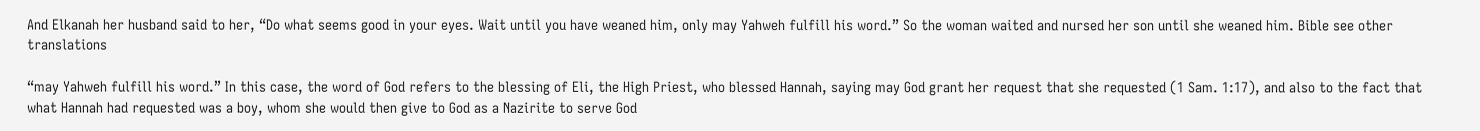And Elkanah her husband said to her, “Do what seems good in your eyes. Wait until you have weaned him, only may Yahweh fulfill his word.” So the woman waited and nursed her son until she weaned him. Bible see other translations

“may Yahweh fulfill his word.” In this case, the word of God refers to the blessing of Eli, the High Priest, who blessed Hannah, saying may God grant her request that she requested (1 Sam. 1:17), and also to the fact that what Hannah had requested was a boy, whom she would then give to God as a Nazirite to serve God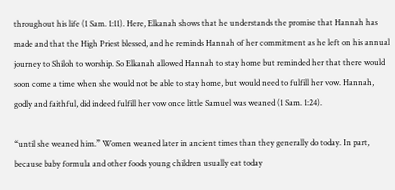throughout his life (1 Sam. 1:11). Here, Elkanah shows that he understands the promise that Hannah has made and that the High Priest blessed, and he reminds Hannah of her commitment as he left on his annual journey to Shiloh to worship. So Elkanah allowed Hannah to stay home but reminded her that there would soon come a time when she would not be able to stay home, but would need to fulfill her vow. Hannah, godly and faithful, did indeed fulfill her vow once little Samuel was weaned (1 Sam. 1:24).

“until she weaned him.” Women weaned later in ancient times than they generally do today. In part, because baby formula and other foods young children usually eat today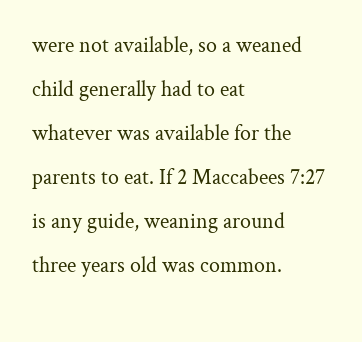were not available, so a weaned child generally had to eat whatever was available for the parents to eat. If 2 Maccabees 7:27 is any guide, weaning around three years old was common.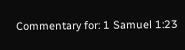Commentary for: 1 Samuel 1:23